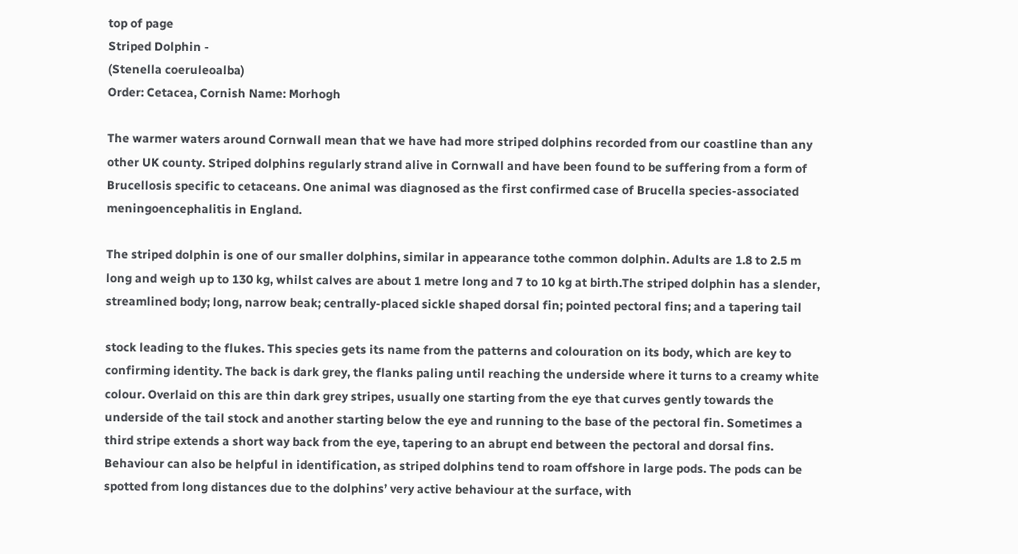top of page
Striped Dolphin -
(Stenella coeruleoalba)
Order: Cetacea, Cornish Name: Morhogh

The warmer waters around Cornwall mean that we have had more striped dolphins recorded from our coastline than any other UK county. Striped dolphins regularly strand alive in Cornwall and have been found to be suffering from a form of Brucellosis specific to cetaceans. One animal was diagnosed as the first confirmed case of Brucella species-associated meningoencephalitis in England.

The striped dolphin is one of our smaller dolphins, similar in appearance tothe common dolphin. Adults are 1.8 to 2.5 m long and weigh up to 130 kg, whilst calves are about 1 metre long and 7 to 10 kg at birth.The striped dolphin has a slender, streamlined body; long, narrow beak; centrally-placed sickle shaped dorsal fin; pointed pectoral fins; and a tapering tail

stock leading to the flukes. This species gets its name from the patterns and colouration on its body, which are key to confirming identity. The back is dark grey, the flanks paling until reaching the underside where it turns to a creamy white colour. Overlaid on this are thin dark grey stripes, usually one starting from the eye that curves gently towards the underside of the tail stock and another starting below the eye and running to the base of the pectoral fin. Sometimes a third stripe extends a short way back from the eye, tapering to an abrupt end between the pectoral and dorsal fins. Behaviour can also be helpful in identification, as striped dolphins tend to roam offshore in large pods. The pods can be spotted from long distances due to the dolphins’ very active behaviour at the surface, with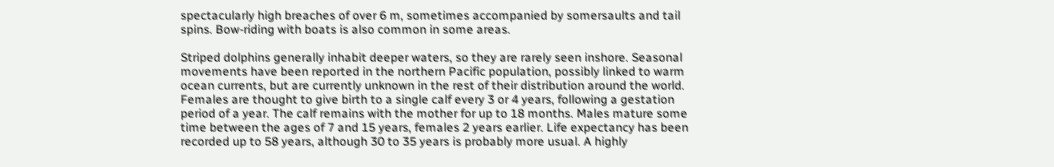spectacularly high breaches of over 6 m, sometimes accompanied by somersaults and tail spins. Bow-riding with boats is also common in some areas.

Striped dolphins generally inhabit deeper waters, so they are rarely seen inshore. Seasonal movements have been reported in the northern Pacific population, possibly linked to warm ocean currents, but are currently unknown in the rest of their distribution around the world. Females are thought to give birth to a single calf every 3 or 4 years, following a gestation period of a year. The calf remains with the mother for up to 18 months. Males mature some time between the ages of 7 and 15 years, females 2 years earlier. Life expectancy has been recorded up to 58 years, although 30 to 35 years is probably more usual. A highly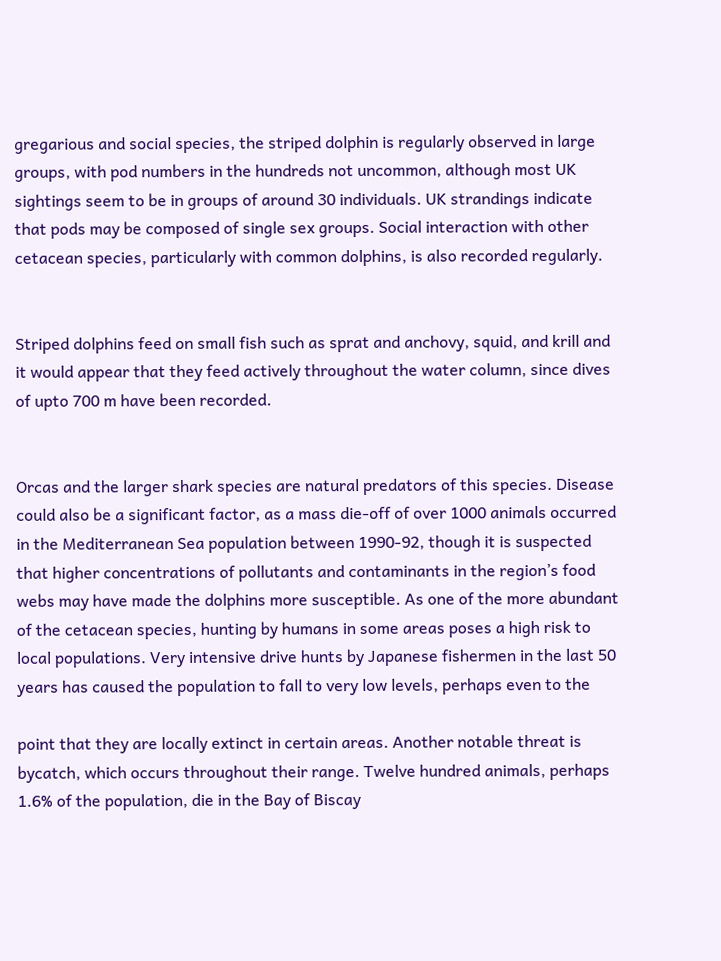gregarious and social species, the striped dolphin is regularly observed in large groups, with pod numbers in the hundreds not uncommon, although most UK sightings seem to be in groups of around 30 individuals. UK strandings indicate that pods may be composed of single sex groups. Social interaction with other cetacean species, particularly with common dolphins, is also recorded regularly.


Striped dolphins feed on small fish such as sprat and anchovy, squid, and krill and it would appear that they feed actively throughout the water column, since dives of upto 700 m have been recorded.


Orcas and the larger shark species are natural predators of this species. Disease could also be a significant factor, as a mass die-off of over 1000 animals occurred in the Mediterranean Sea population between 1990-92, though it is suspected that higher concentrations of pollutants and contaminants in the region’s food webs may have made the dolphins more susceptible. As one of the more abundant of the cetacean species, hunting by humans in some areas poses a high risk to local populations. Very intensive drive hunts by Japanese fishermen in the last 50 years has caused the population to fall to very low levels, perhaps even to the

point that they are locally extinct in certain areas. Another notable threat is bycatch, which occurs throughout their range. Twelve hundred animals, perhaps 1.6% of the population, die in the Bay of Biscay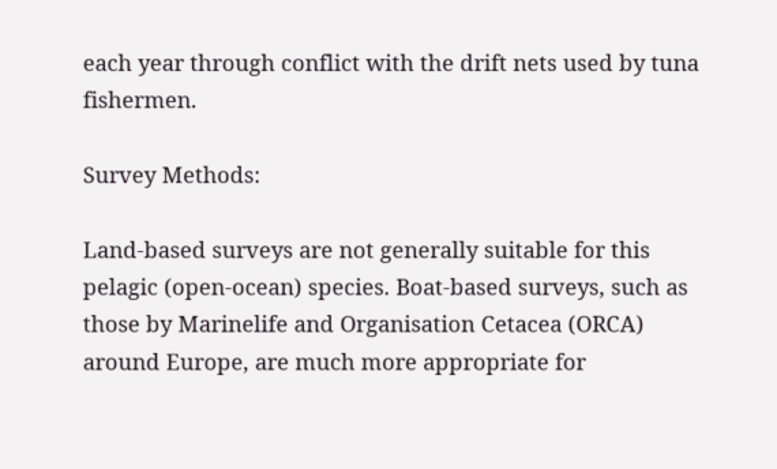each year through conflict with the drift nets used by tuna fishermen.

Survey Methods:

Land-based surveys are not generally suitable for this pelagic (open-ocean) species. Boat-based surveys, such as those by Marinelife and Organisation Cetacea (ORCA) around Europe, are much more appropriate for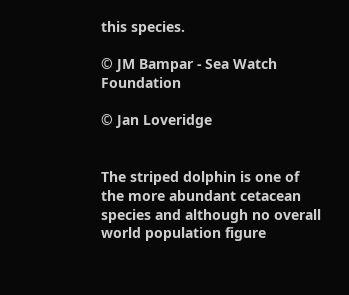this species.

© JM Bampar - Sea Watch Foundation

© Jan Loveridge


The striped dolphin is one of the more abundant cetacean species and although no overall world population figure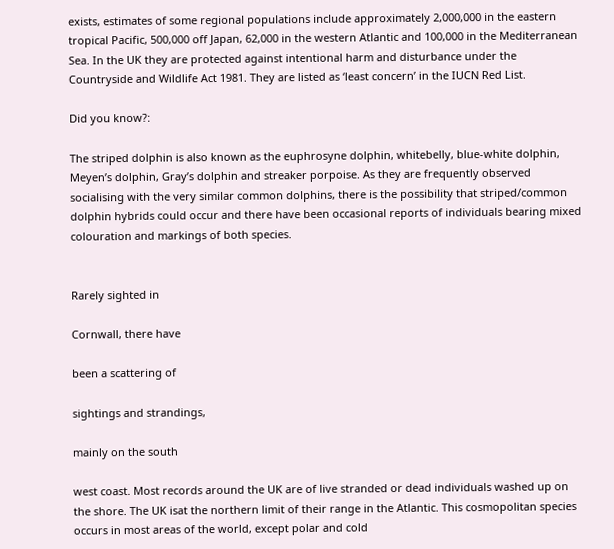exists, estimates of some regional populations include approximately 2,000,000 in the eastern tropical Pacific, 500,000 off Japan, 62,000 in the western Atlantic and 100,000 in the Mediterranean Sea. In the UK they are protected against intentional harm and disturbance under the Countryside and Wildlife Act 1981. They are listed as ‘least concern’ in the IUCN Red List.

Did you know?:

The striped dolphin is also known as the euphrosyne dolphin, whitebelly, blue-white dolphin, Meyen’s dolphin, Gray’s dolphin and streaker porpoise. As they are frequently observed socialising with the very similar common dolphins, there is the possibility that striped/common dolphin hybrids could occur and there have been occasional reports of individuals bearing mixed colouration and markings of both species.


Rarely sighted in

Cornwall, there have

been a scattering of

sightings and strandings,

mainly on the south

west coast. Most records around the UK are of live stranded or dead individuals washed up on the shore. The UK isat the northern limit of their range in the Atlantic. This cosmopolitan species occurs in most areas of the world, except polar and cold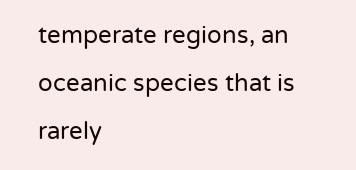temperate regions, an oceanic species that is rarely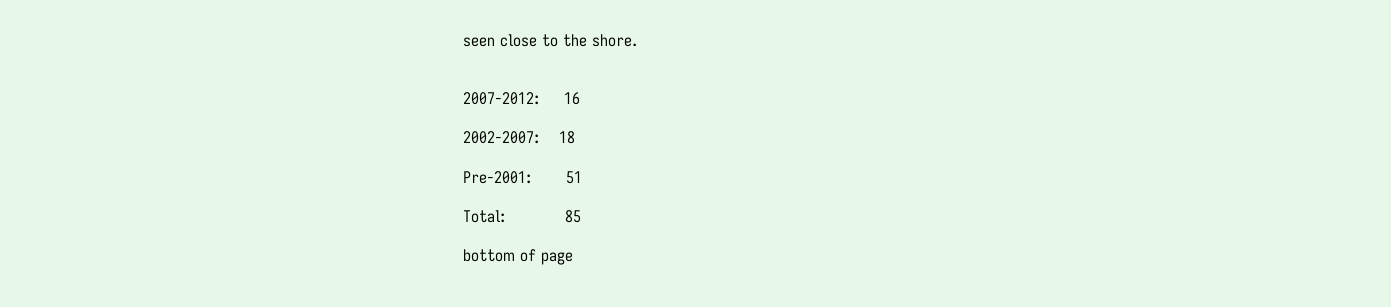seen close to the shore.


2007-2012:     16

2002-2007:    18

Pre-2001:       51

Total:            85

bottom of page